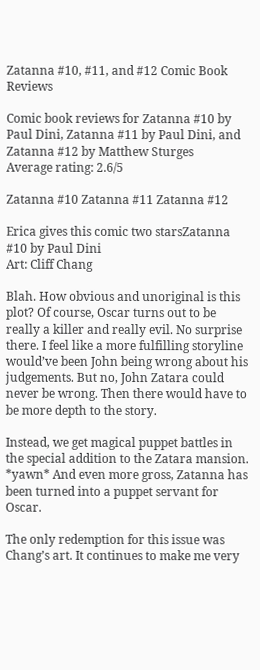Zatanna #10, #11, and #12 Comic Book Reviews

Comic book reviews for Zatanna #10 by Paul Dini, Zatanna #11 by Paul Dini, and Zatanna #12 by Matthew Sturges
Average rating: 2.6/5

Zatanna #10 Zatanna #11 Zatanna #12

Erica gives this comic two starsZatanna #10 by Paul Dini
Art: Cliff Chang

Blah. How obvious and unoriginal is this plot? Of course, Oscar turns out to be really a killer and really evil. No surprise there. I feel like a more fulfilling storyline would’ve been John being wrong about his judgements. But no, John Zatara could never be wrong. Then there would have to be more depth to the story.

Instead, we get magical puppet battles in the special addition to the Zatara mansion. *yawn* And even more gross, Zatanna has been turned into a puppet servant for Oscar.

The only redemption for this issue was Chang’s art. It continues to make me very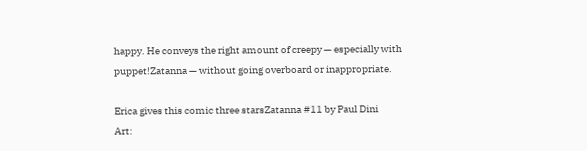happy. He conveys the right amount of creepy — especially with puppet!Zatanna — without going overboard or inappropriate.

Erica gives this comic three starsZatanna #11 by Paul Dini
Art: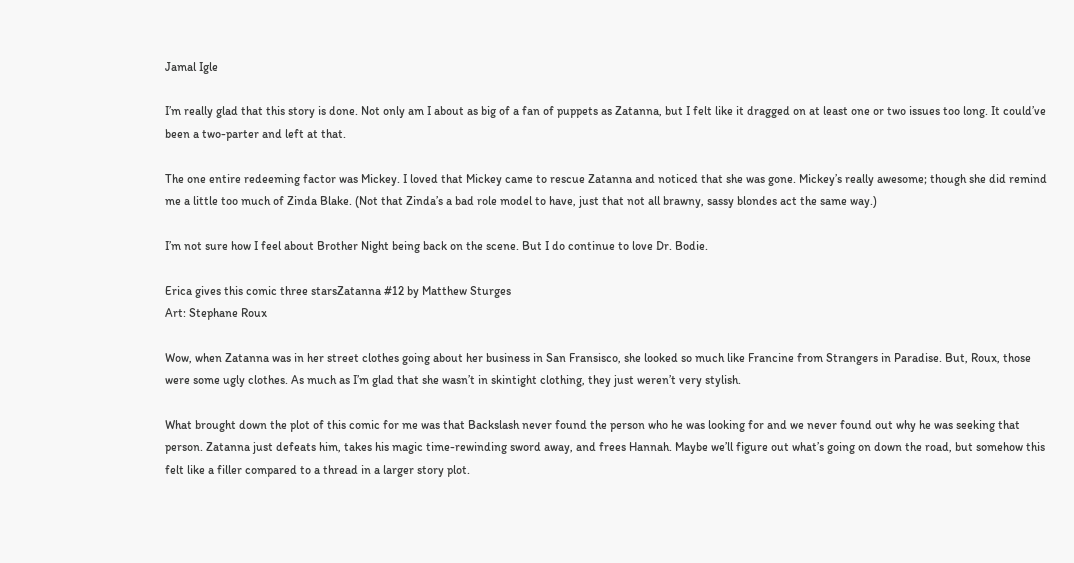Jamal Igle

I’m really glad that this story is done. Not only am I about as big of a fan of puppets as Zatanna, but I felt like it dragged on at least one or two issues too long. It could’ve been a two-parter and left at that.

The one entire redeeming factor was Mickey. I loved that Mickey came to rescue Zatanna and noticed that she was gone. Mickey’s really awesome; though she did remind me a little too much of Zinda Blake. (Not that Zinda’s a bad role model to have, just that not all brawny, sassy blondes act the same way.)

I’m not sure how I feel about Brother Night being back on the scene. But I do continue to love Dr. Bodie.

Erica gives this comic three starsZatanna #12 by Matthew Sturges
Art: Stephane Roux

Wow, when Zatanna was in her street clothes going about her business in San Fransisco, she looked so much like Francine from Strangers in Paradise. But, Roux, those were some ugly clothes. As much as I’m glad that she wasn’t in skintight clothing, they just weren’t very stylish.

What brought down the plot of this comic for me was that Backslash never found the person who he was looking for and we never found out why he was seeking that person. Zatanna just defeats him, takes his magic time-rewinding sword away, and frees Hannah. Maybe we’ll figure out what’s going on down the road, but somehow this felt like a filler compared to a thread in a larger story plot.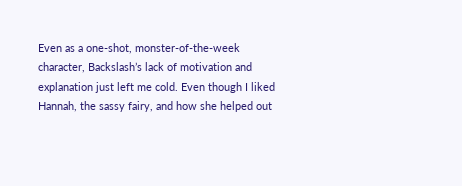Even as a one-shot, monster-of-the-week character, Backslash’s lack of motivation and explanation just left me cold. Even though I liked Hannah, the sassy fairy, and how she helped out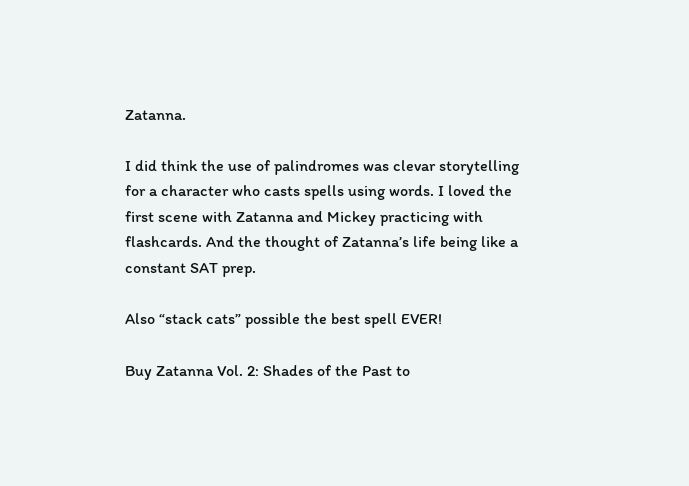Zatanna.

I did think the use of palindromes was clevar storytelling for a character who casts spells using words. I loved the first scene with Zatanna and Mickey practicing with flashcards. And the thought of Zatanna’s life being like a constant SAT prep.

Also “stack cats” possible the best spell EVER!

Buy Zatanna Vol. 2: Shades of the Past to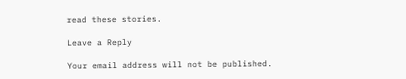read these stories.

Leave a Reply

Your email address will not be published.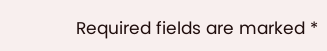Required fields are marked *